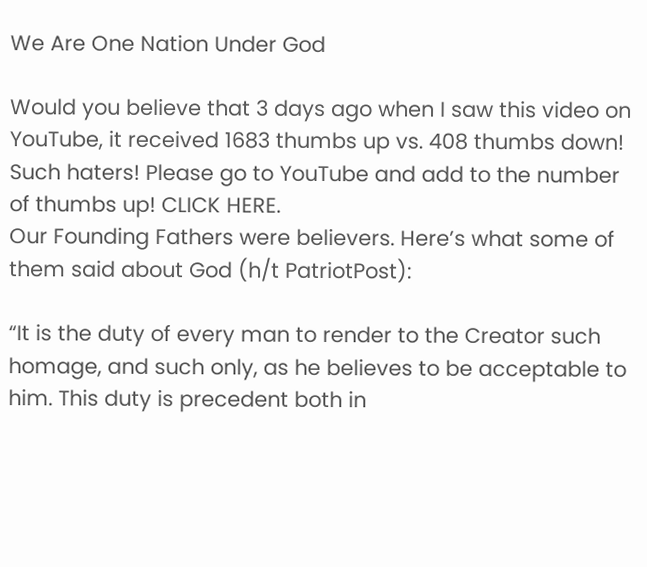We Are One Nation Under God

Would you believe that 3 days ago when I saw this video on YouTube, it received 1683 thumbs up vs. 408 thumbs down! Such haters! Please go to YouTube and add to the number of thumbs up! CLICK HERE.
Our Founding Fathers were believers. Here’s what some of them said about God (h/t PatriotPost):

“It is the duty of every man to render to the Creator such homage, and such only, as he believes to be acceptable to him. This duty is precedent both in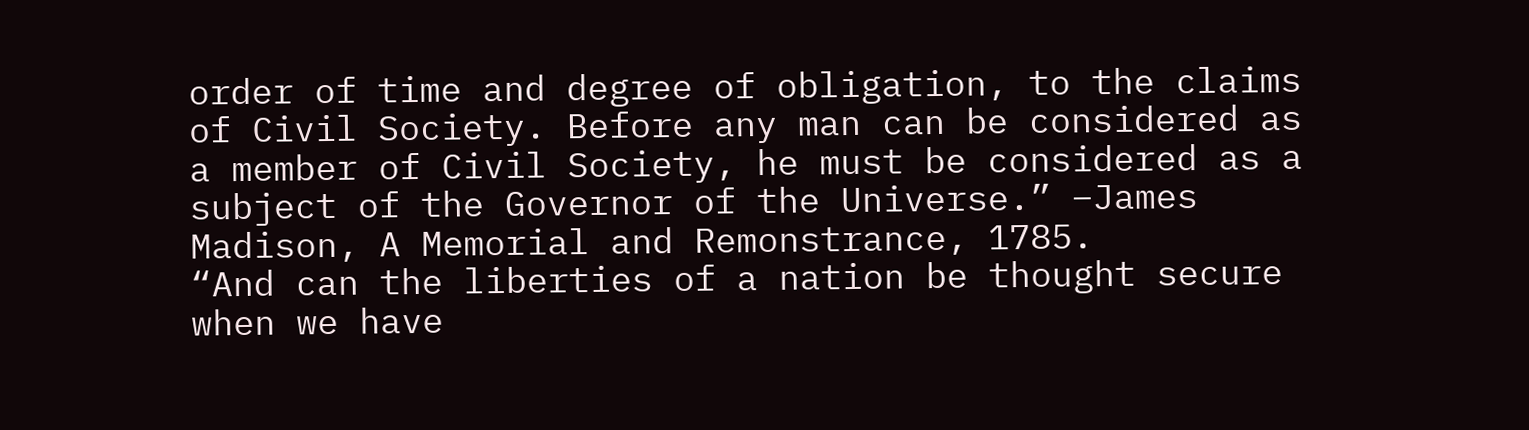order of time and degree of obligation, to the claims of Civil Society. Before any man can be considered as a member of Civil Society, he must be considered as a subject of the Governor of the Universe.” –James Madison, A Memorial and Remonstrance, 1785.
“And can the liberties of a nation be thought secure when we have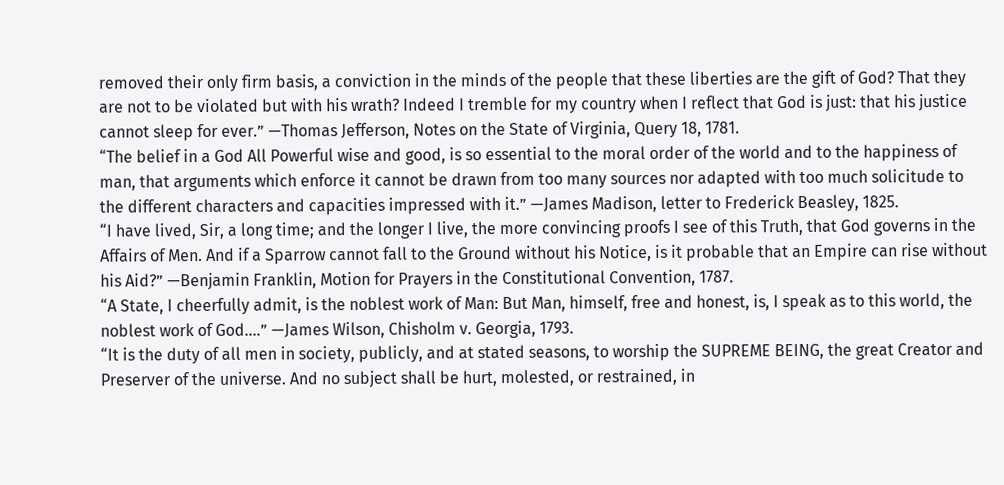removed their only firm basis, a conviction in the minds of the people that these liberties are the gift of God? That they are not to be violated but with his wrath? Indeed I tremble for my country when I reflect that God is just: that his justice cannot sleep for ever.” —Thomas Jefferson, Notes on the State of Virginia, Query 18, 1781.
“The belief in a God All Powerful wise and good, is so essential to the moral order of the world and to the happiness of man, that arguments which enforce it cannot be drawn from too many sources nor adapted with too much solicitude to the different characters and capacities impressed with it.” —James Madison, letter to Frederick Beasley, 1825.
“I have lived, Sir, a long time; and the longer I live, the more convincing proofs I see of this Truth, that God governs in the Affairs of Men. And if a Sparrow cannot fall to the Ground without his Notice, is it probable that an Empire can rise without his Aid?” —Benjamin Franklin, Motion for Prayers in the Constitutional Convention, 1787.
“A State, I cheerfully admit, is the noblest work of Man: But Man, himself, free and honest, is, I speak as to this world, the noblest work of God….” —James Wilson, Chisholm v. Georgia, 1793.
“It is the duty of all men in society, publicly, and at stated seasons, to worship the SUPREME BEING, the great Creator and Preserver of the universe. And no subject shall be hurt, molested, or restrained, in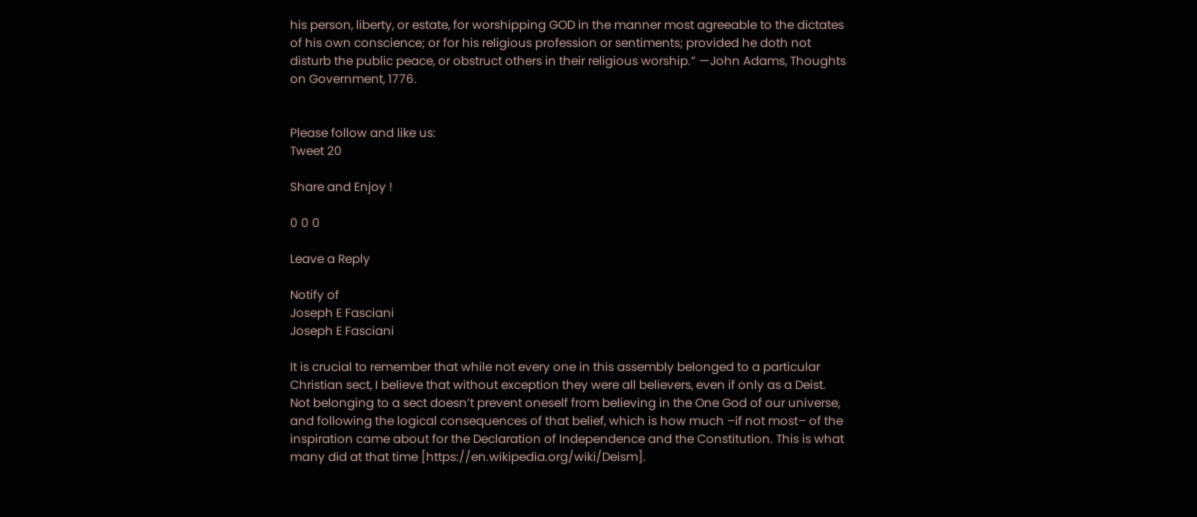his person, liberty, or estate, for worshipping GOD in the manner most agreeable to the dictates of his own conscience; or for his religious profession or sentiments; provided he doth not disturb the public peace, or obstruct others in their religious worship.” —John Adams, Thoughts on Government, 1776.


Please follow and like us:
Tweet 20

Share and Enjoy !

0 0 0

Leave a Reply

Notify of
Joseph E Fasciani
Joseph E Fasciani

It is crucial to remember that while not every one in this assembly belonged to a particular Christian sect, I believe that without exception they were all believers, even if only as a Deist. Not belonging to a sect doesn’t prevent oneself from believing in the One God of our universe, and following the logical consequences of that belief, which is how much –if not most– of the inspiration came about for the Declaration of Independence and the Constitution. This is what many did at that time [https://en.wikipedia.org/wiki/Deism].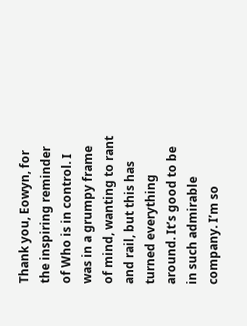Thank you, Eowyn, for the inspiring reminder of Who is in control. I was in a grumpy frame of mind, wanting to rant and rail, but this has turned everything around. It’s good to be in such admirable company. I’m so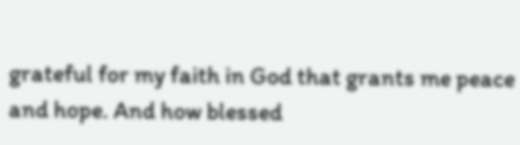grateful for my faith in God that grants me peace and hope. And how blessed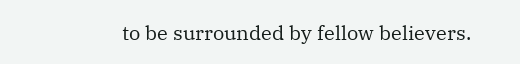to be surrounded by fellow believers.